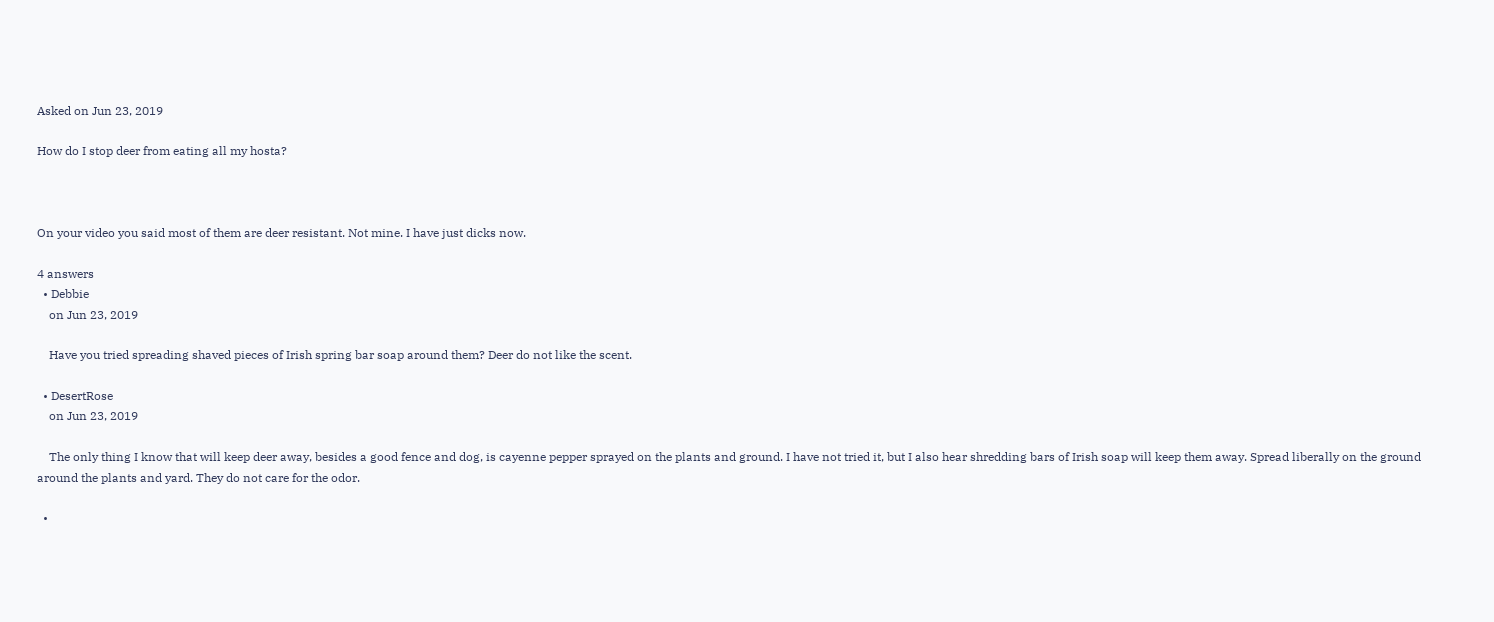Asked on Jun 23, 2019

How do I stop deer from eating all my hosta?



On your video you said most of them are deer resistant. Not mine. I have just dicks now.

4 answers
  • Debbie
    on Jun 23, 2019

    Have you tried spreading shaved pieces of Irish spring bar soap around them? Deer do not like the scent.

  • DesertRose
    on Jun 23, 2019

    The only thing I know that will keep deer away, besides a good fence and dog, is cayenne pepper sprayed on the plants and ground. I have not tried it, but I also hear shredding bars of Irish soap will keep them away. Spread liberally on the ground around the plants and yard. They do not care for the odor.

  •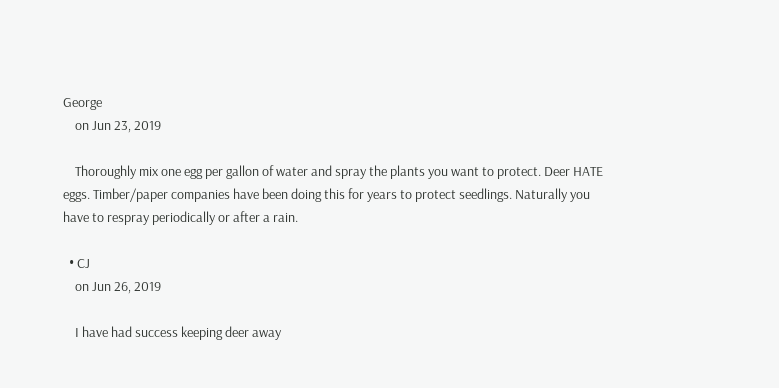George
    on Jun 23, 2019

    Thoroughly mix one egg per gallon of water and spray the plants you want to protect. Deer HATE eggs. Timber/paper companies have been doing this for years to protect seedlings. Naturally you have to respray periodically or after a rain.

  • CJ
    on Jun 26, 2019

    I have had success keeping deer away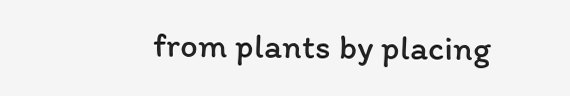from plants by placing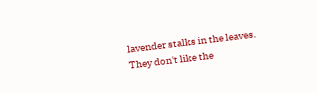lavender stalks in the leaves. They don't like the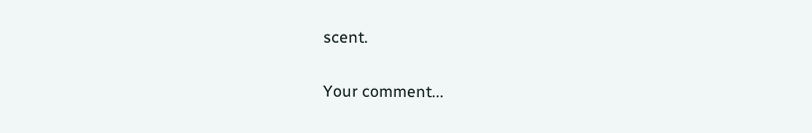scent.

Your comment...